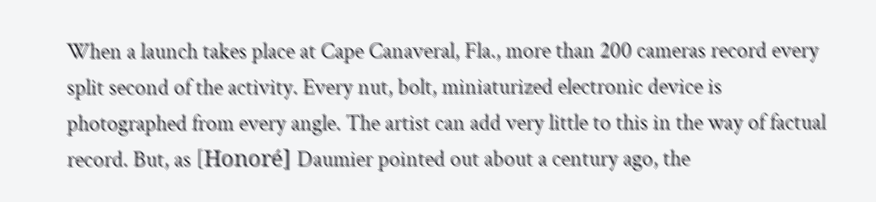When a launch takes place at Cape Canaveral, Fla., more than 200 cameras record every split second of the activity. Every nut, bolt, miniaturized electronic device is photographed from every angle. The artist can add very little to this in the way of factual record. But, as [Honoré] Daumier pointed out about a century ago, the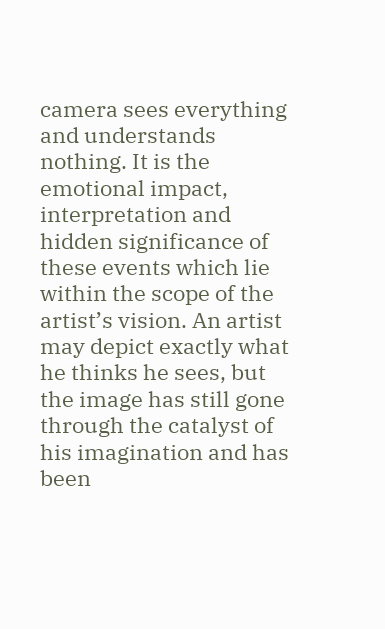camera sees everything and understands nothing. It is the emotional impact, interpretation and hidden significance of these events which lie within the scope of the artist’s vision. An artist may depict exactly what he thinks he sees, but the image has still gone through the catalyst of his imagination and has been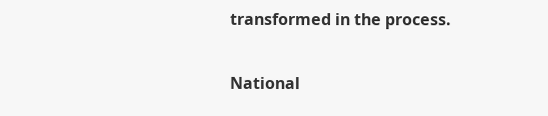transformed in the process.

National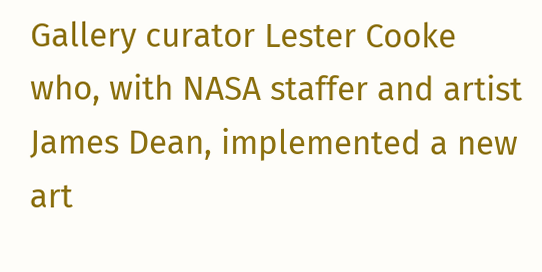Gallery curator Lester Cooke who, with NASA staffer and artist James Dean, implemented a new art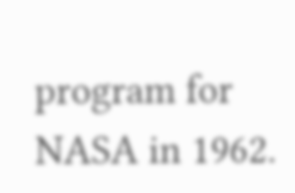program for NASA in 1962.